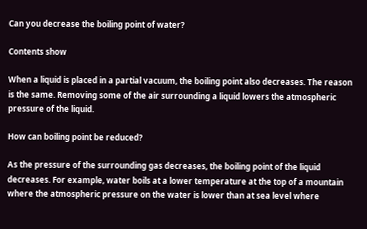Can you decrease the boiling point of water?

Contents show

When a liquid is placed in a partial vacuum, the boiling point also decreases. The reason is the same. Removing some of the air surrounding a liquid lowers the atmospheric pressure of the liquid.

How can boiling point be reduced?

As the pressure of the surrounding gas decreases, the boiling point of the liquid decreases. For example, water boils at a lower temperature at the top of a mountain where the atmospheric pressure on the water is lower than at sea level where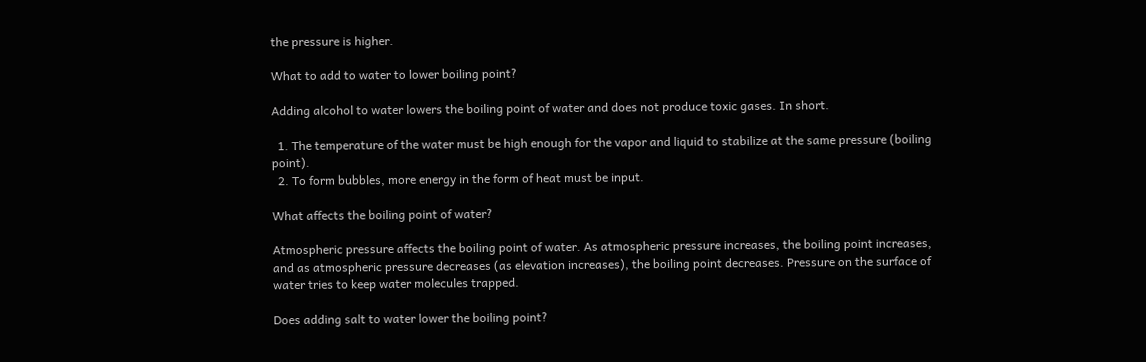the pressure is higher.

What to add to water to lower boiling point?

Adding alcohol to water lowers the boiling point of water and does not produce toxic gases. In short.

  1. The temperature of the water must be high enough for the vapor and liquid to stabilize at the same pressure (boiling point).
  2. To form bubbles, more energy in the form of heat must be input.

What affects the boiling point of water?

Atmospheric pressure affects the boiling point of water. As atmospheric pressure increases, the boiling point increases, and as atmospheric pressure decreases (as elevation increases), the boiling point decreases. Pressure on the surface of water tries to keep water molecules trapped.

Does adding salt to water lower the boiling point?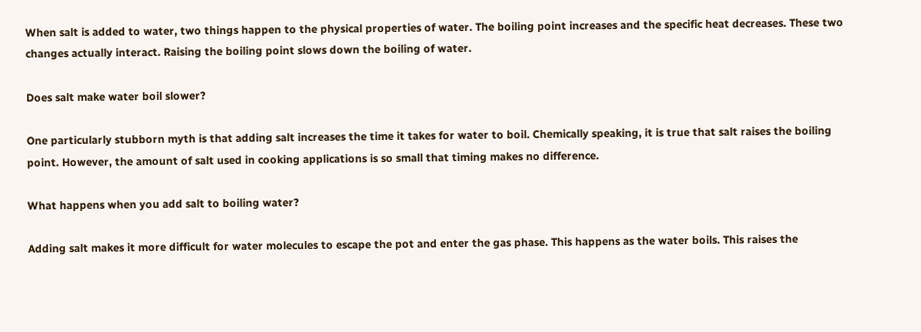When salt is added to water, two things happen to the physical properties of water. The boiling point increases and the specific heat decreases. These two changes actually interact. Raising the boiling point slows down the boiling of water.

Does salt make water boil slower?

One particularly stubborn myth is that adding salt increases the time it takes for water to boil. Chemically speaking, it is true that salt raises the boiling point. However, the amount of salt used in cooking applications is so small that timing makes no difference.

What happens when you add salt to boiling water?

Adding salt makes it more difficult for water molecules to escape the pot and enter the gas phase. This happens as the water boils. This raises the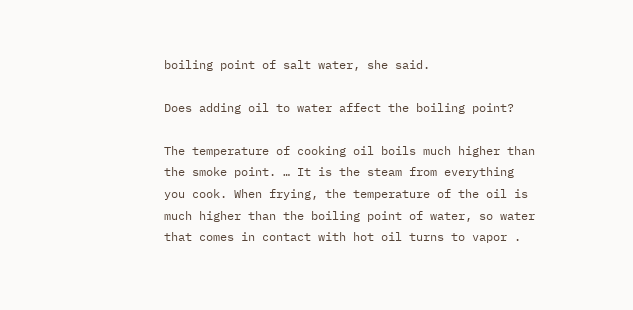boiling point of salt water, she said.

Does adding oil to water affect the boiling point?

The temperature of cooking oil boils much higher than the smoke point. … It is the steam from everything you cook. When frying, the temperature of the oil is much higher than the boiling point of water, so water that comes in contact with hot oil turns to vapor .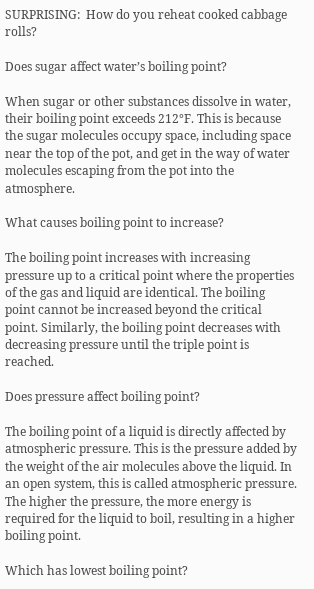SURPRISING:  How do you reheat cooked cabbage rolls?

Does sugar affect water’s boiling point?

When sugar or other substances dissolve in water, their boiling point exceeds 212°F. This is because the sugar molecules occupy space, including space near the top of the pot, and get in the way of water molecules escaping from the pot into the atmosphere.

What causes boiling point to increase?

The boiling point increases with increasing pressure up to a critical point where the properties of the gas and liquid are identical. The boiling point cannot be increased beyond the critical point. Similarly, the boiling point decreases with decreasing pressure until the triple point is reached.

Does pressure affect boiling point?

The boiling point of a liquid is directly affected by atmospheric pressure. This is the pressure added by the weight of the air molecules above the liquid. In an open system, this is called atmospheric pressure. The higher the pressure, the more energy is required for the liquid to boil, resulting in a higher boiling point.

Which has lowest boiling point?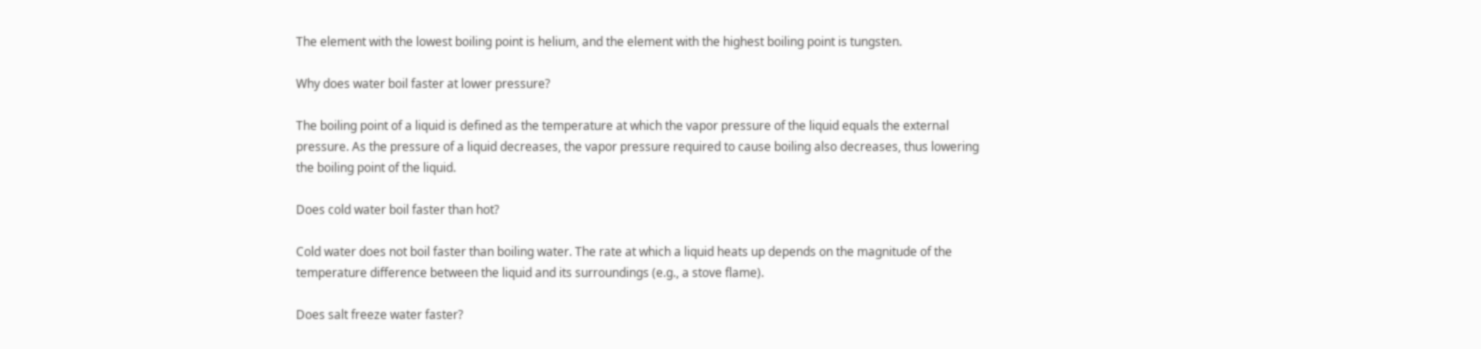The element with the lowest boiling point is helium, and the element with the highest boiling point is tungsten.

Why does water boil faster at lower pressure?

The boiling point of a liquid is defined as the temperature at which the vapor pressure of the liquid equals the external pressure. As the pressure of a liquid decreases, the vapor pressure required to cause boiling also decreases, thus lowering the boiling point of the liquid.

Does cold water boil faster than hot?

Cold water does not boil faster than boiling water. The rate at which a liquid heats up depends on the magnitude of the temperature difference between the liquid and its surroundings (e.g., a stove flame).

Does salt freeze water faster?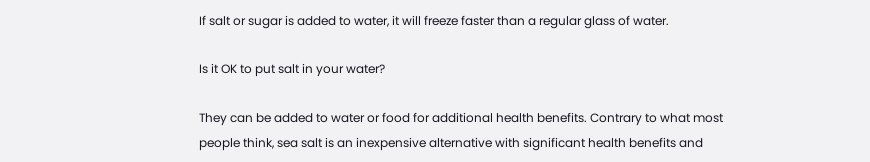If salt or sugar is added to water, it will freeze faster than a regular glass of water.

Is it OK to put salt in your water?

They can be added to water or food for additional health benefits. Contrary to what most people think, sea salt is an inexpensive alternative with significant health benefits and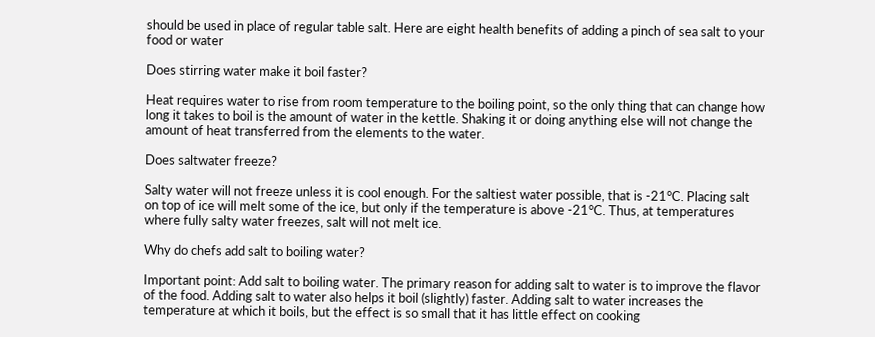should be used in place of regular table salt. Here are eight health benefits of adding a pinch of sea salt to your food or water

Does stirring water make it boil faster?

Heat requires water to rise from room temperature to the boiling point, so the only thing that can change how long it takes to boil is the amount of water in the kettle. Shaking it or doing anything else will not change the amount of heat transferred from the elements to the water.

Does saltwater freeze?

Salty water will not freeze unless it is cool enough. For the saltiest water possible, that is -21°C. Placing salt on top of ice will melt some of the ice, but only if the temperature is above -21°C. Thus, at temperatures where fully salty water freezes, salt will not melt ice.

Why do chefs add salt to boiling water?

Important point: Add salt to boiling water. The primary reason for adding salt to water is to improve the flavor of the food. Adding salt to water also helps it boil (slightly) faster. Adding salt to water increases the temperature at which it boils, but the effect is so small that it has little effect on cooking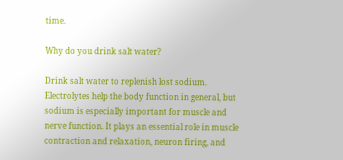time.

Why do you drink salt water?

Drink salt water to replenish lost sodium. Electrolytes help the body function in general, but sodium is especially important for muscle and nerve function. It plays an essential role in muscle contraction and relaxation, neuron firing, and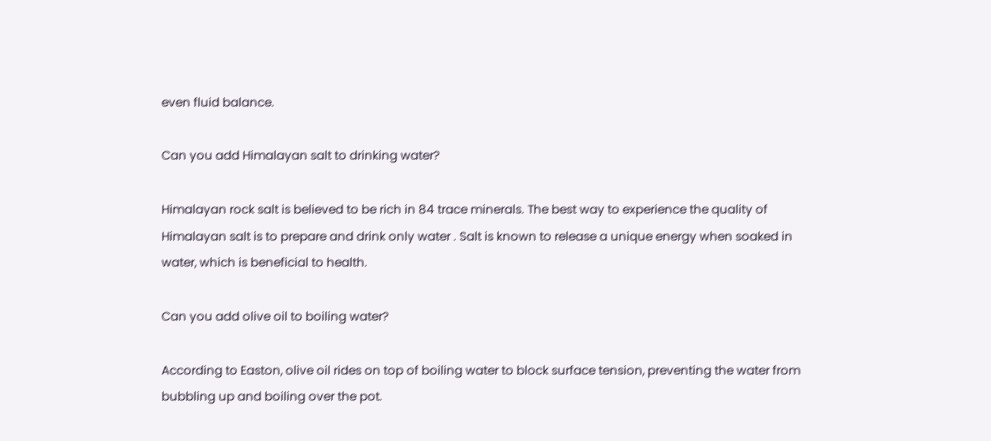even fluid balance.

Can you add Himalayan salt to drinking water?

Himalayan rock salt is believed to be rich in 84 trace minerals. The best way to experience the quality of Himalayan salt is to prepare and drink only water . Salt is known to release a unique energy when soaked in water, which is beneficial to health.

Can you add olive oil to boiling water?

According to Easton, olive oil rides on top of boiling water to block surface tension, preventing the water from bubbling up and boiling over the pot.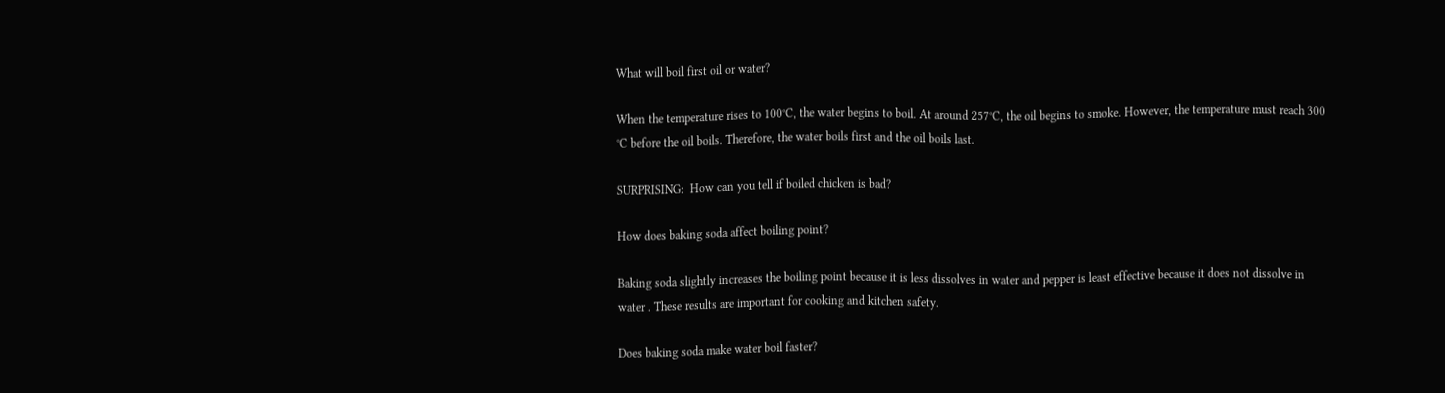What will boil first oil or water?

When the temperature rises to 100°C, the water begins to boil. At around 257°C, the oil begins to smoke. However, the temperature must reach 300 °C before the oil boils. Therefore, the water boils first and the oil boils last.

SURPRISING:  How can you tell if boiled chicken is bad?

How does baking soda affect boiling point?

Baking soda slightly increases the boiling point because it is less dissolves in water and pepper is least effective because it does not dissolve in water . These results are important for cooking and kitchen safety.

Does baking soda make water boil faster?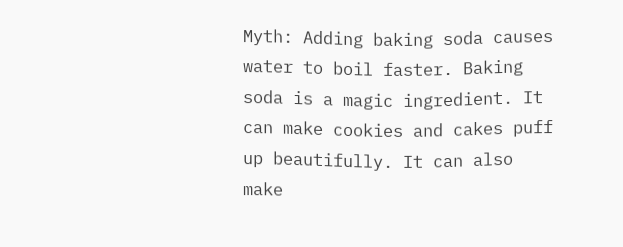Myth: Adding baking soda causes water to boil faster. Baking soda is a magic ingredient. It can make cookies and cakes puff up beautifully. It can also make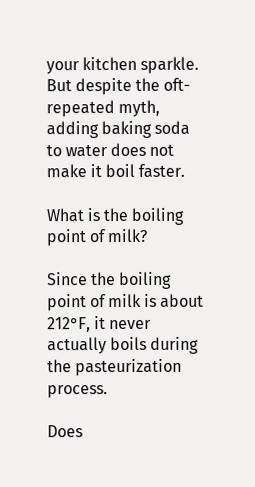your kitchen sparkle. But despite the oft-repeated myth, adding baking soda to water does not make it boil faster.

What is the boiling point of milk?

Since the boiling point of milk is about 212°F, it never actually boils during the pasteurization process.

Does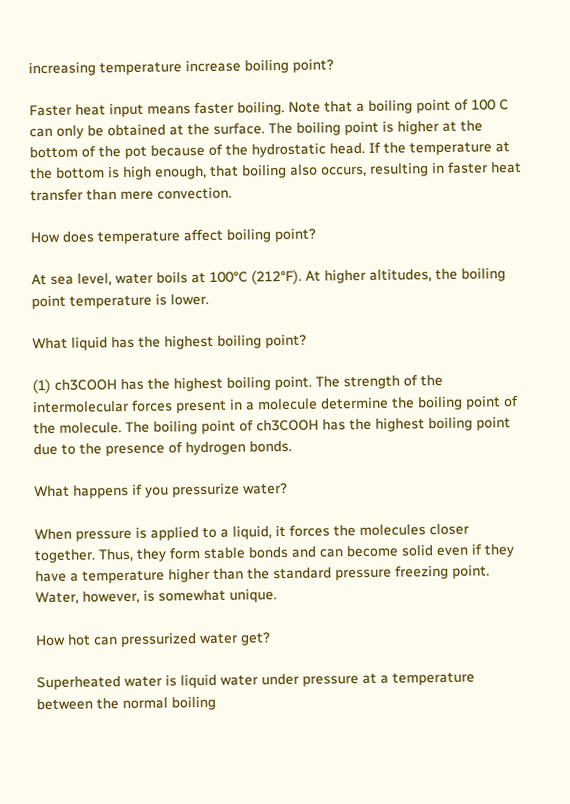increasing temperature increase boiling point?

Faster heat input means faster boiling. Note that a boiling point of 100 C can only be obtained at the surface. The boiling point is higher at the bottom of the pot because of the hydrostatic head. If the temperature at the bottom is high enough, that boiling also occurs, resulting in faster heat transfer than mere convection.

How does temperature affect boiling point?

At sea level, water boils at 100°C (212°F). At higher altitudes, the boiling point temperature is lower.

What liquid has the highest boiling point?

(1) ch3COOH has the highest boiling point. The strength of the intermolecular forces present in a molecule determine the boiling point of the molecule. The boiling point of ch3COOH has the highest boiling point due to the presence of hydrogen bonds.

What happens if you pressurize water?

When pressure is applied to a liquid, it forces the molecules closer together. Thus, they form stable bonds and can become solid even if they have a temperature higher than the standard pressure freezing point. Water, however, is somewhat unique.

How hot can pressurized water get?

Superheated water is liquid water under pressure at a temperature between the normal boiling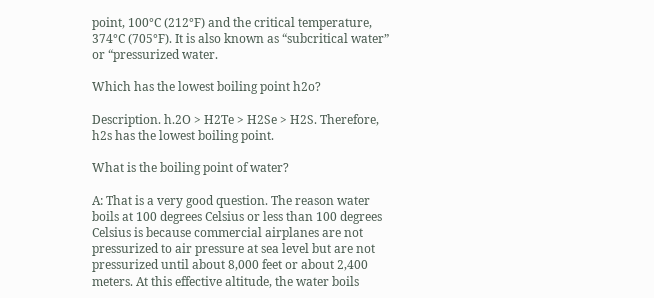point, 100°C (212°F) and the critical temperature, 374°C (705°F). It is also known as “subcritical water” or “pressurized water.

Which has the lowest boiling point h2o?

Description. h.2O > H2Te > H2Se > H2S. Therefore, h2s has the lowest boiling point.

What is the boiling point of water?

A: That is a very good question. The reason water boils at 100 degrees Celsius or less than 100 degrees Celsius is because commercial airplanes are not pressurized to air pressure at sea level but are not pressurized until about 8,000 feet or about 2,400 meters. At this effective altitude, the water boils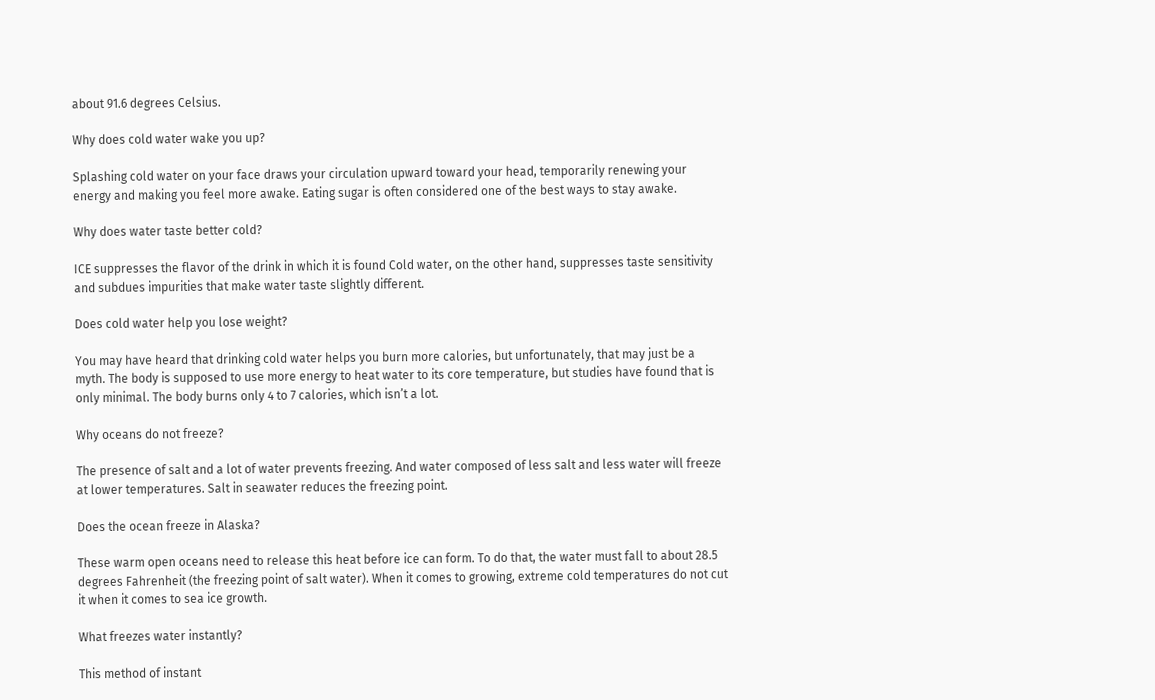about 91.6 degrees Celsius.

Why does cold water wake you up?

Splashing cold water on your face draws your circulation upward toward your head, temporarily renewing your energy and making you feel more awake. Eating sugar is often considered one of the best ways to stay awake.

Why does water taste better cold?

ICE suppresses the flavor of the drink in which it is found Cold water, on the other hand, suppresses taste sensitivity and subdues impurities that make water taste slightly different.

Does cold water help you lose weight?

You may have heard that drinking cold water helps you burn more calories, but unfortunately, that may just be a myth. The body is supposed to use more energy to heat water to its core temperature, but studies have found that is only minimal. The body burns only 4 to 7 calories, which isn’t a lot.

Why oceans do not freeze?

The presence of salt and a lot of water prevents freezing. And water composed of less salt and less water will freeze at lower temperatures. Salt in seawater reduces the freezing point.

Does the ocean freeze in Alaska?

These warm open oceans need to release this heat before ice can form. To do that, the water must fall to about 28.5 degrees Fahrenheit (the freezing point of salt water). When it comes to growing, extreme cold temperatures do not cut it when it comes to sea ice growth.

What freezes water instantly?

This method of instant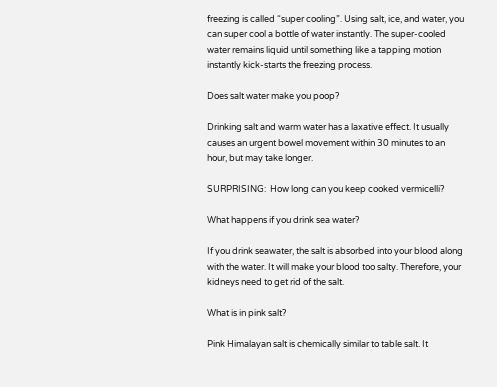freezing is called “super cooling”. Using salt, ice, and water, you can super cool a bottle of water instantly. The super-cooled water remains liquid until something like a tapping motion instantly kick-starts the freezing process.

Does salt water make you poop?

Drinking salt and warm water has a laxative effect. It usually causes an urgent bowel movement within 30 minutes to an hour, but may take longer.

SURPRISING:  How long can you keep cooked vermicelli?

What happens if you drink sea water?

If you drink seawater, the salt is absorbed into your blood along with the water. It will make your blood too salty. Therefore, your kidneys need to get rid of the salt.

What is in pink salt?

Pink Himalayan salt is chemically similar to table salt. It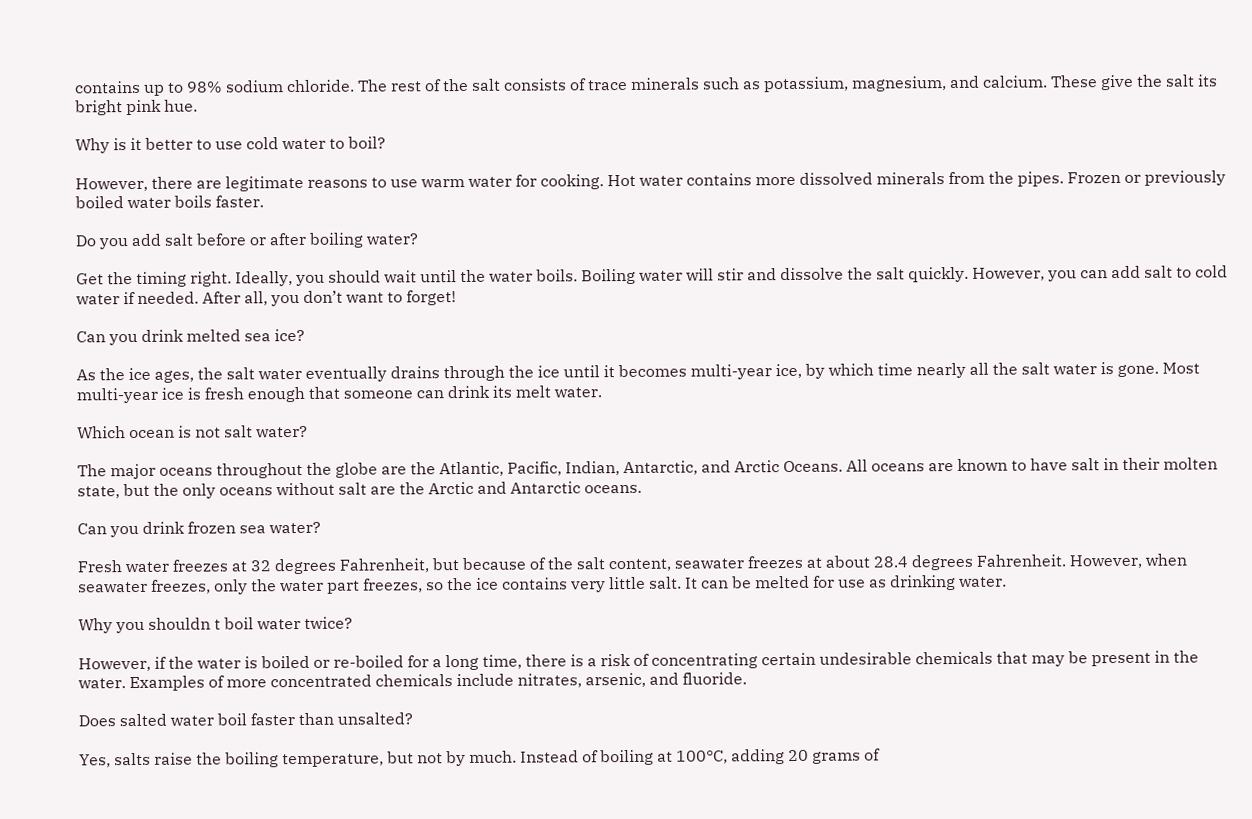contains up to 98% sodium chloride. The rest of the salt consists of trace minerals such as potassium, magnesium, and calcium. These give the salt its bright pink hue.

Why is it better to use cold water to boil?

However, there are legitimate reasons to use warm water for cooking. Hot water contains more dissolved minerals from the pipes. Frozen or previously boiled water boils faster.

Do you add salt before or after boiling water?

Get the timing right. Ideally, you should wait until the water boils. Boiling water will stir and dissolve the salt quickly. However, you can add salt to cold water if needed. After all, you don’t want to forget!

Can you drink melted sea ice?

As the ice ages, the salt water eventually drains through the ice until it becomes multi-year ice, by which time nearly all the salt water is gone. Most multi-year ice is fresh enough that someone can drink its melt water.

Which ocean is not salt water?

The major oceans throughout the globe are the Atlantic, Pacific, Indian, Antarctic, and Arctic Oceans. All oceans are known to have salt in their molten state, but the only oceans without salt are the Arctic and Antarctic oceans.

Can you drink frozen sea water?

Fresh water freezes at 32 degrees Fahrenheit, but because of the salt content, seawater freezes at about 28.4 degrees Fahrenheit. However, when seawater freezes, only the water part freezes, so the ice contains very little salt. It can be melted for use as drinking water.

Why you shouldn t boil water twice?

However, if the water is boiled or re-boiled for a long time, there is a risk of concentrating certain undesirable chemicals that may be present in the water. Examples of more concentrated chemicals include nitrates, arsenic, and fluoride.

Does salted water boil faster than unsalted?

Yes, salts raise the boiling temperature, but not by much. Instead of boiling at 100°C, adding 20 grams of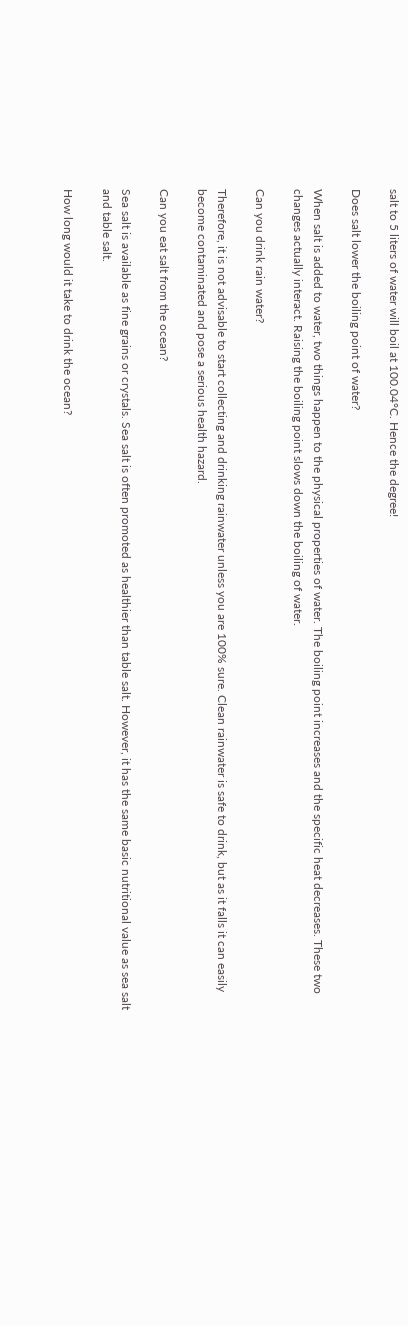salt to 5 liters of water will boil at 100.04°C. Hence the degree!

Does salt lower the boiling point of water?

When salt is added to water, two things happen to the physical properties of water. The boiling point increases and the specific heat decreases. These two changes actually interact. Raising the boiling point slows down the boiling of water.

Can you drink rain water?

Therefore, it is not advisable to start collecting and drinking rainwater unless you are 100% sure. Clean rainwater is safe to drink, but as it falls it can easily become contaminated and pose a serious health hazard.

Can you eat salt from the ocean?

Sea salt is available as fine grains or crystals. Sea salt is often promoted as healthier than table salt. However, it has the same basic nutritional value as sea salt and table salt.

How long would it take to drink the ocean?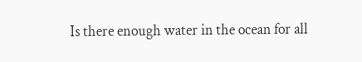Is there enough water in the ocean for all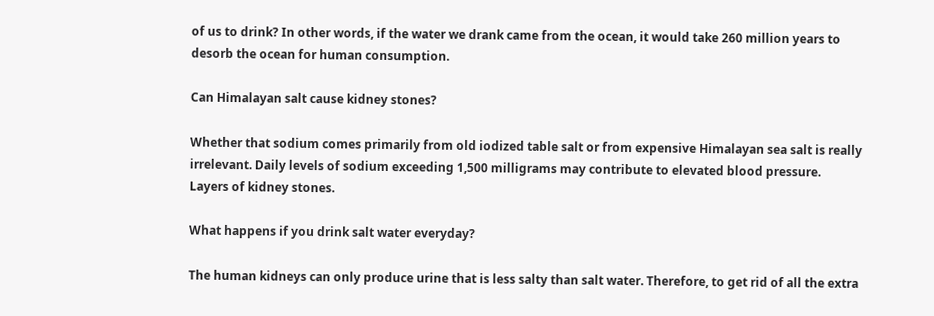of us to drink? In other words, if the water we drank came from the ocean, it would take 260 million years to desorb the ocean for human consumption.

Can Himalayan salt cause kidney stones?

Whether that sodium comes primarily from old iodized table salt or from expensive Himalayan sea salt is really irrelevant. Daily levels of sodium exceeding 1,500 milligrams may contribute to elevated blood pressure. Layers of kidney stones.

What happens if you drink salt water everyday?

The human kidneys can only produce urine that is less salty than salt water. Therefore, to get rid of all the extra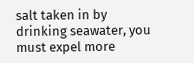salt taken in by drinking seawater, you must expel more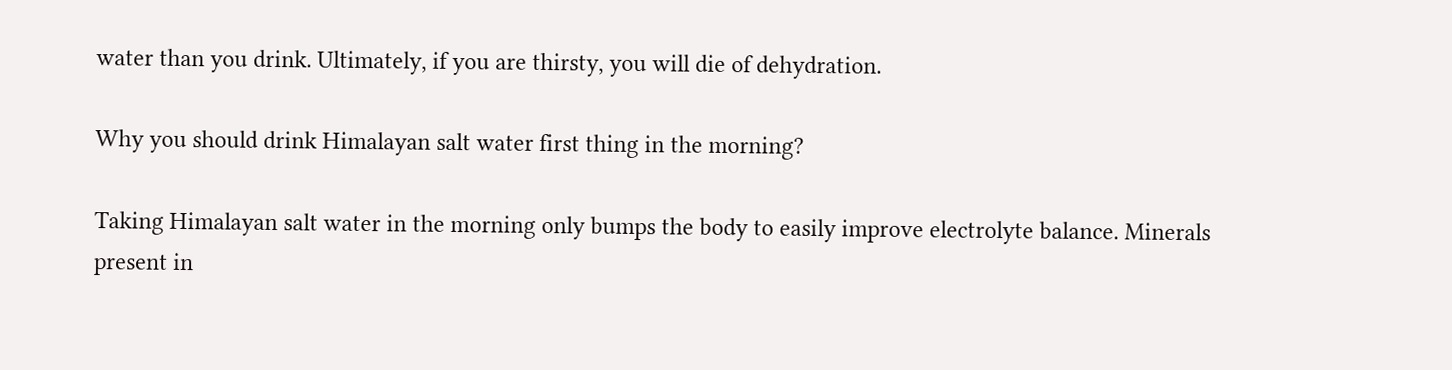water than you drink. Ultimately, if you are thirsty, you will die of dehydration.

Why you should drink Himalayan salt water first thing in the morning?

Taking Himalayan salt water in the morning only bumps the body to easily improve electrolyte balance. Minerals present in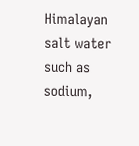Himalayan salt water such as sodium,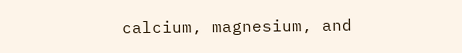calcium, magnesium, and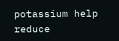potassium help reduce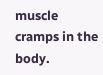muscle cramps in the body.